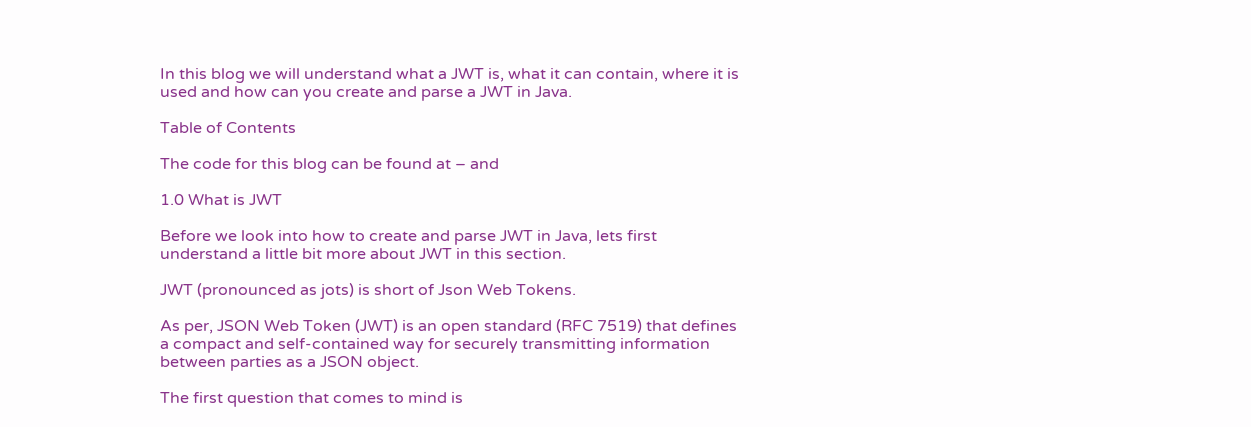In this blog we will understand what a JWT is, what it can contain, where it is used and how can you create and parse a JWT in Java.

Table of Contents

The code for this blog can be found at – and

1.0 What is JWT

Before we look into how to create and parse JWT in Java, lets first understand a little bit more about JWT in this section.

JWT (pronounced as jots) is short of Json Web Tokens.

As per, JSON Web Token (JWT) is an open standard (RFC 7519) that defines a compact and self-contained way for securely transmitting information between parties as a JSON object.

The first question that comes to mind is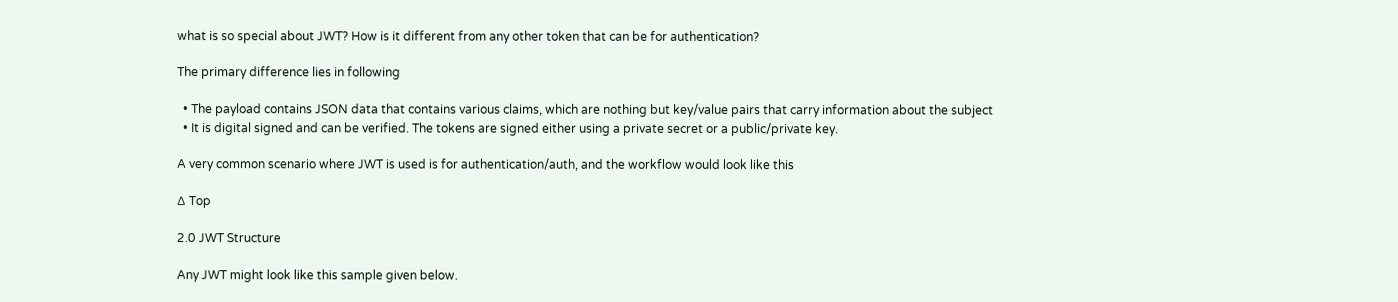what is so special about JWT? How is it different from any other token that can be for authentication?

The primary difference lies in following

  • The payload contains JSON data that contains various claims, which are nothing but key/value pairs that carry information about the subject
  • It is digital signed and can be verified. The tokens are signed either using a private secret or a public/private key.

A very common scenario where JWT is used is for authentication/auth, and the workflow would look like this

∆ Top

2.0 JWT Structure

Any JWT might look like this sample given below.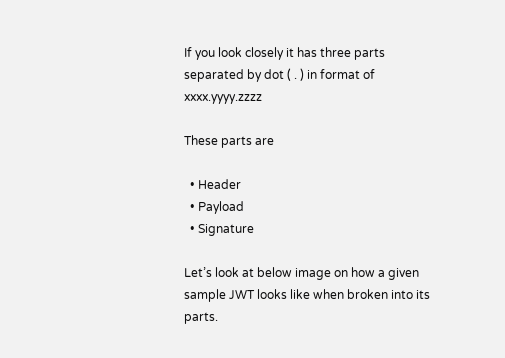If you look closely it has three parts separated by dot ( . ) in format of xxxx.yyyy.zzzz

These parts are

  • Header
  • Payload
  • Signature

Let’s look at below image on how a given sample JWT looks like when broken into its parts.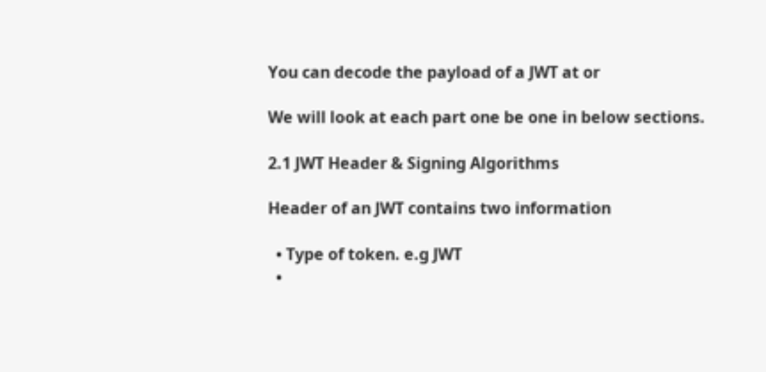You can decode the payload of a JWT at or

We will look at each part one be one in below sections.

2.1 JWT Header & Signing Algorithms

Header of an JWT contains two information

  • Type of token. e.g JWT
  •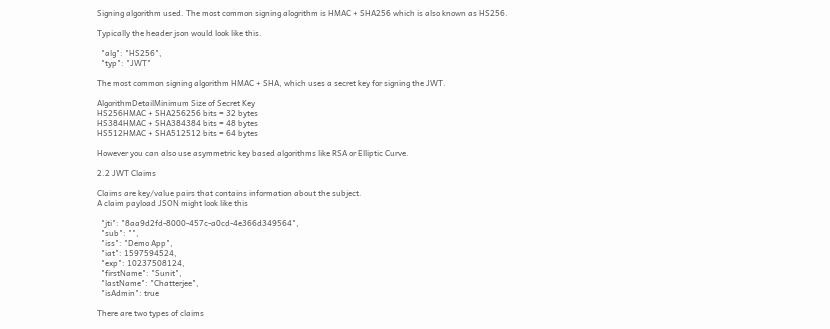Signing algorithm used. The most common signing alogrithm is HMAC + SHA256 which is also known as HS256.

Typically the header json would look like this.

  "alg": "HS256",
  "typ": "JWT"

The most common signing algorithm HMAC + SHA, which uses a secret key for signing the JWT.

AlgorithmDetailMinimum Size of Secret Key
HS256HMAC + SHA256256 bits = 32 bytes
HS384HMAC + SHA384384 bits = 48 bytes
HS512HMAC + SHA512512 bits = 64 bytes

However you can also use asymmetric key based algorithms like RSA or Elliptic Curve.

2.2 JWT Claims

Claims are key/value pairs that contains information about the subject.
A claim payload JSON might look like this

  "jti": "8aa9d2fd-8000-457c-a0cd-4e366d349564",
  "sub": "",
  "iss": "Demo App",
  "iat": 1597594524,
  "exp": 10237508124,
  "firstName": "Sunit",
  "lastName": "Chatterjee",
  "isAdmin": true

There are two types of claims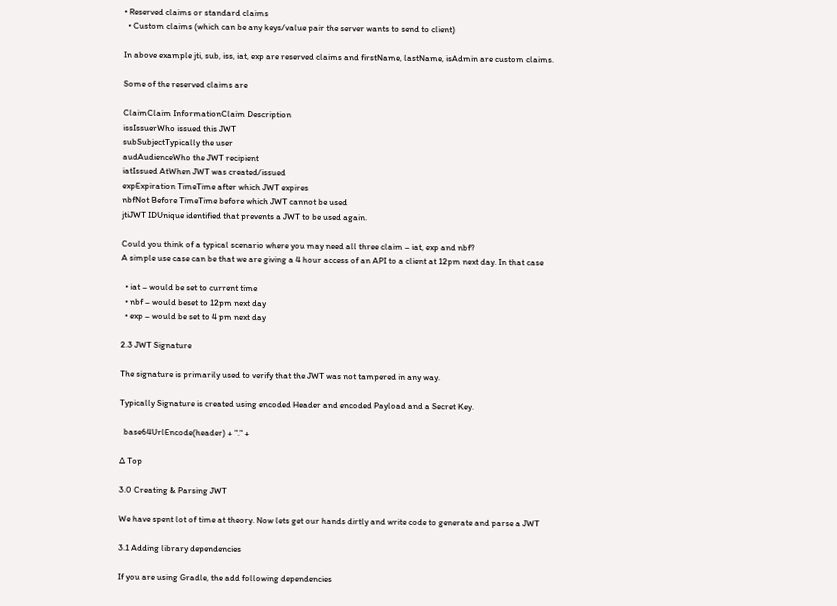• Reserved claims or standard claims
  • Custom claims (which can be any keys/value pair the server wants to send to client)

In above example jti, sub, iss, iat, exp are reserved claims and firstName, lastName, isAdmin are custom claims.

Some of the reserved claims are

ClaimClaim InformationClaim Description
issIssuerWho issued this JWT
subSubjectTypically the user
audAudienceWho the JWT recipient
iatIssued AtWhen JWT was created/issued
expExpiration TimeTime after which JWT expires
nbfNot Before TimeTime before which JWT cannot be used
jtiJWT IDUnique identified that prevents a JWT to be used again.

Could you think of a typical scenario where you may need all three claim – iat, exp and nbf?
A simple use case can be that we are giving a 4 hour access of an API to a client at 12pm next day. In that case

  • iat – would be set to current time
  • nbf – would beset to 12pm next day
  • exp – would be set to 4 pm next day

2.3 JWT Signature

The signature is primarily used to verify that the JWT was not tampered in any way.

Typically Signature is created using encoded Header and encoded Payload and a Secret Key.

  base64UrlEncode(header) + "." +

∆ Top

3.0 Creating & Parsing JWT

We have spent lot of time at theory. Now lets get our hands dirtly and write code to generate and parse a JWT

3.1 Adding library dependencies

If you are using Gradle, the add following dependencies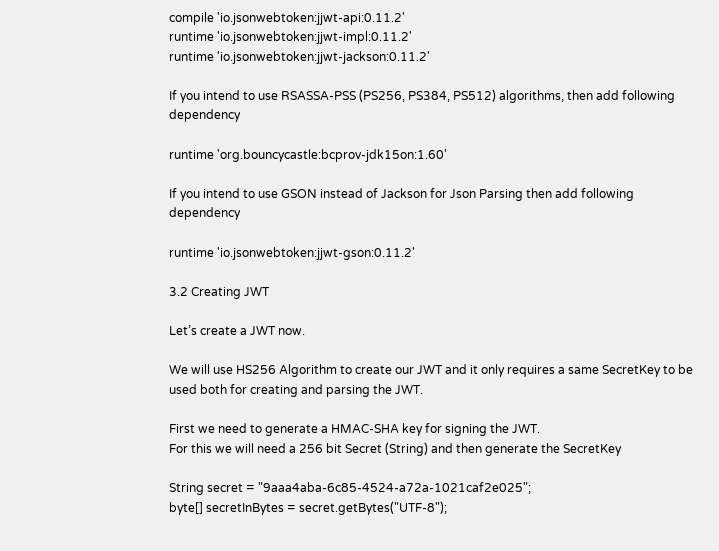compile 'io.jsonwebtoken:jjwt-api:0.11.2'
runtime 'io.jsonwebtoken:jjwt-impl:0.11.2'
runtime 'io.jsonwebtoken:jjwt-jackson:0.11.2'

If you intend to use RSASSA-PSS (PS256, PS384, PS512) algorithms, then add following dependency

runtime 'org.bouncycastle:bcprov-jdk15on:1.60'

If you intend to use GSON instead of Jackson for Json Parsing then add following dependency

runtime 'io.jsonwebtoken:jjwt-gson:0.11.2'

3.2 Creating JWT

Let’s create a JWT now.

We will use HS256 Algorithm to create our JWT and it only requires a same SecretKey to be used both for creating and parsing the JWT.

First we need to generate a HMAC-SHA key for signing the JWT.
For this we will need a 256 bit Secret (String) and then generate the SecretKey

String secret = "9aaa4aba-6c85-4524-a72a-1021caf2e025";
byte[] secretInBytes = secret.getBytes("UTF-8");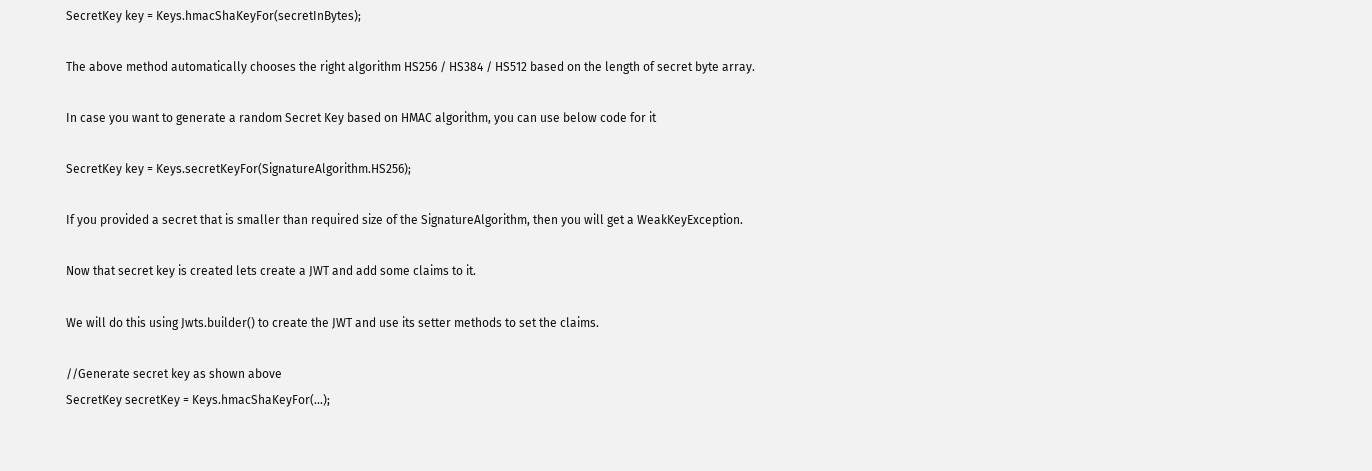SecretKey key = Keys.hmacShaKeyFor(secretInBytes);

The above method automatically chooses the right algorithm HS256 / HS384 / HS512 based on the length of secret byte array.

In case you want to generate a random Secret Key based on HMAC algorithm, you can use below code for it

SecretKey key = Keys.secretKeyFor(SignatureAlgorithm.HS256);

If you provided a secret that is smaller than required size of the SignatureAlgorithm, then you will get a WeakKeyException.

Now that secret key is created lets create a JWT and add some claims to it.

We will do this using Jwts.builder() to create the JWT and use its setter methods to set the claims.

//Generate secret key as shown above
SecretKey secretKey = Keys.hmacShaKeyFor(...);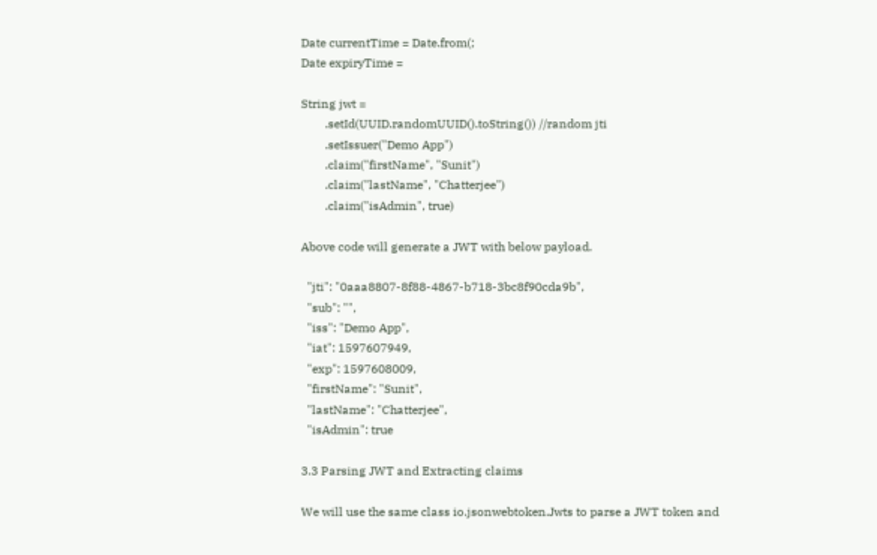Date currentTime = Date.from(;
Date expiryTime =

String jwt =
        .setId(UUID.randomUUID().toString()) //random jti
        .setIssuer("Demo App")
        .claim("firstName", "Sunit")
        .claim("lastName", "Chatterjee")
        .claim("isAdmin", true)

Above code will generate a JWT with below payload.

  "jti": "0aaa8807-8f88-4867-b718-3bc8f90cda9b",
  "sub": "",
  "iss": "Demo App",
  "iat": 1597607949,
  "exp": 1597608009,
  "firstName": "Sunit",
  "lastName": "Chatterjee",
  "isAdmin": true

3.3 Parsing JWT and Extracting claims

We will use the same class io.jsonwebtoken.Jwts to parse a JWT token and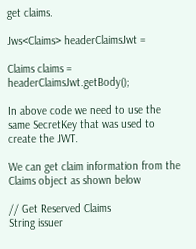get claims.

Jws<Claims> headerClaimsJwt =

Claims claims = headerClaimsJwt.getBody();

In above code we need to use the same SecretKey that was used to create the JWT.

We can get claim information from the Claims object as shown below

// Get Reserved Claims
String issuer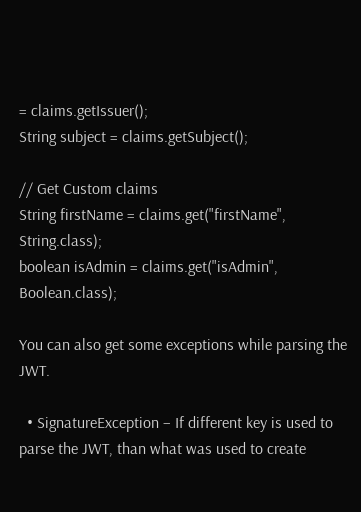= claims.getIssuer();
String subject = claims.getSubject();

// Get Custom claims
String firstName = claims.get("firstName", String.class);
boolean isAdmin = claims.get("isAdmin", Boolean.class);

You can also get some exceptions while parsing the JWT.

  • SignatureException – If different key is used to parse the JWT, than what was used to create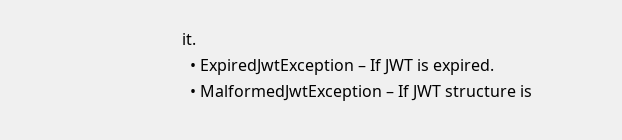it.
  • ExpiredJwtException – If JWT is expired.
  • MalformedJwtException – If JWT structure is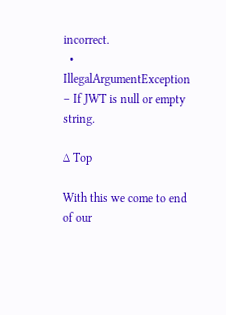incorrect.
  • IllegalArgumentException – If JWT is null or empty string.

∆ Top

With this we come to end of our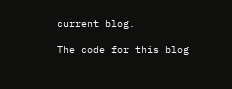current blog.

The code for this blog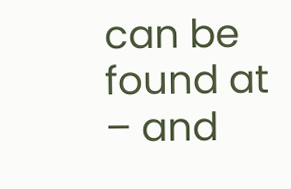can be found at – and